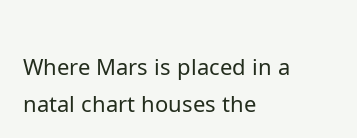Where Mars is placed in a natal chart houses the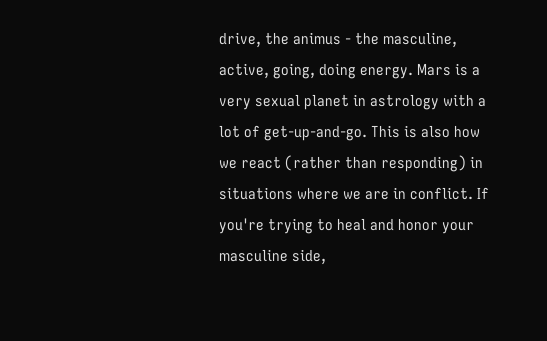drive, the animus - the masculine, active, going, doing energy. Mars is a very sexual planet in astrology with a lot of get-up-and-go. This is also how we react (rather than responding) in situations where we are in conflict. If you're trying to heal and honor your masculine side,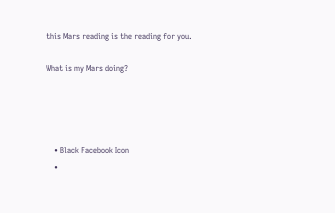this Mars reading is the reading for you.

What is my Mars doing?




    • Black Facebook Icon
    •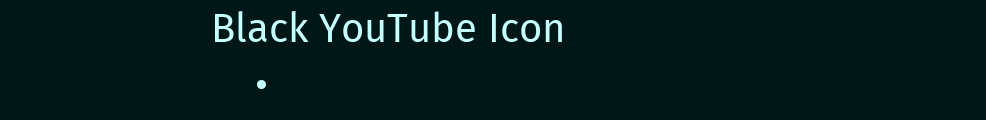Black YouTube Icon
    •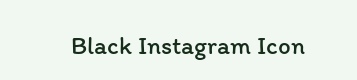Black Instagram Icon